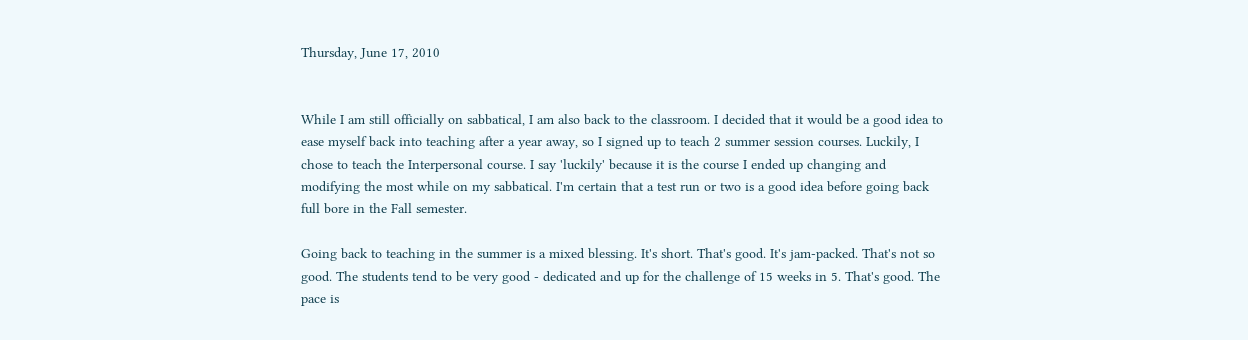Thursday, June 17, 2010


While I am still officially on sabbatical, I am also back to the classroom. I decided that it would be a good idea to ease myself back into teaching after a year away, so I signed up to teach 2 summer session courses. Luckily, I chose to teach the Interpersonal course. I say 'luckily' because it is the course I ended up changing and modifying the most while on my sabbatical. I'm certain that a test run or two is a good idea before going back full bore in the Fall semester.

Going back to teaching in the summer is a mixed blessing. It's short. That's good. It's jam-packed. That's not so good. The students tend to be very good - dedicated and up for the challenge of 15 weeks in 5. That's good. The pace is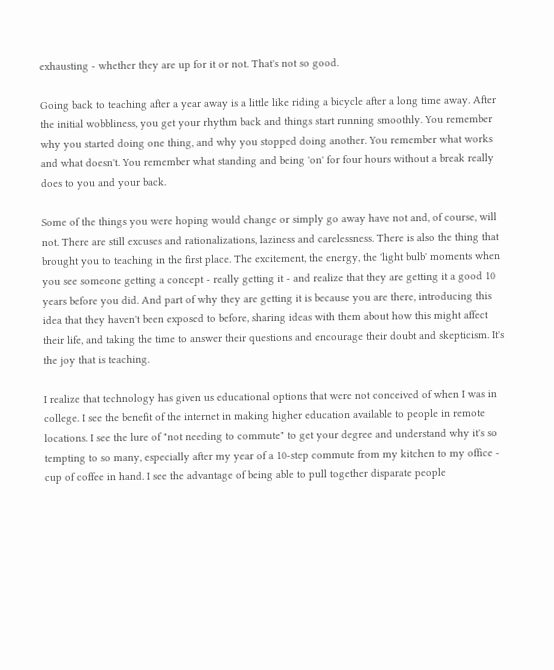exhausting - whether they are up for it or not. That's not so good.

Going back to teaching after a year away is a little like riding a bicycle after a long time away. After the initial wobbliness, you get your rhythm back and things start running smoothly. You remember why you started doing one thing, and why you stopped doing another. You remember what works and what doesn't. You remember what standing and being 'on' for four hours without a break really does to you and your back.

Some of the things you were hoping would change or simply go away have not and, of course, will not. There are still excuses and rationalizations, laziness and carelessness. There is also the thing that brought you to teaching in the first place. The excitement, the energy, the 'light bulb' moments when you see someone getting a concept - really getting it - and realize that they are getting it a good 10 years before you did. And part of why they are getting it is because you are there, introducing this idea that they haven't been exposed to before, sharing ideas with them about how this might affect their life, and taking the time to answer their questions and encourage their doubt and skepticism. It's the joy that is teaching.

I realize that technology has given us educational options that were not conceived of when I was in college. I see the benefit of the internet in making higher education available to people in remote locations. I see the lure of "not needing to commute" to get your degree and understand why it's so tempting to so many, especially after my year of a 10-step commute from my kitchen to my office - cup of coffee in hand. I see the advantage of being able to pull together disparate people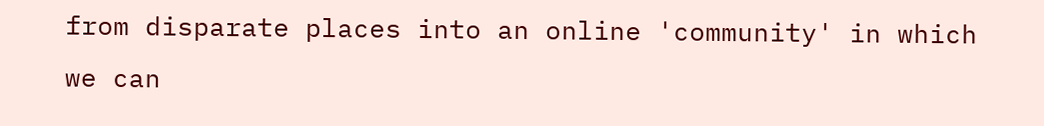from disparate places into an online 'community' in which we can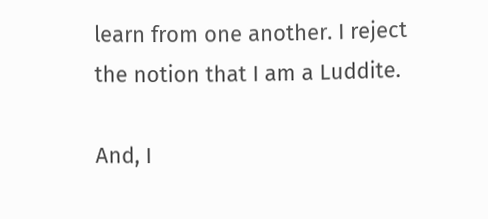learn from one another. I reject the notion that I am a Luddite.

And, I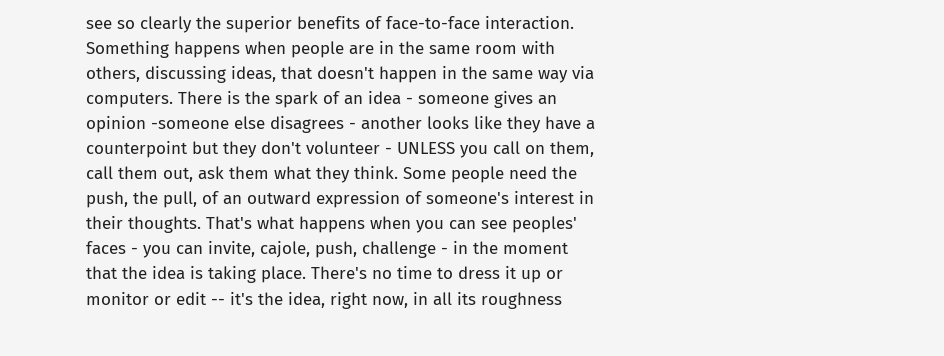see so clearly the superior benefits of face-to-face interaction. Something happens when people are in the same room with others, discussing ideas, that doesn't happen in the same way via computers. There is the spark of an idea - someone gives an opinion -someone else disagrees - another looks like they have a counterpoint but they don't volunteer - UNLESS you call on them, call them out, ask them what they think. Some people need the push, the pull, of an outward expression of someone's interest in their thoughts. That's what happens when you can see peoples' faces - you can invite, cajole, push, challenge - in the moment that the idea is taking place. There's no time to dress it up or monitor or edit -- it's the idea, right now, in all its roughness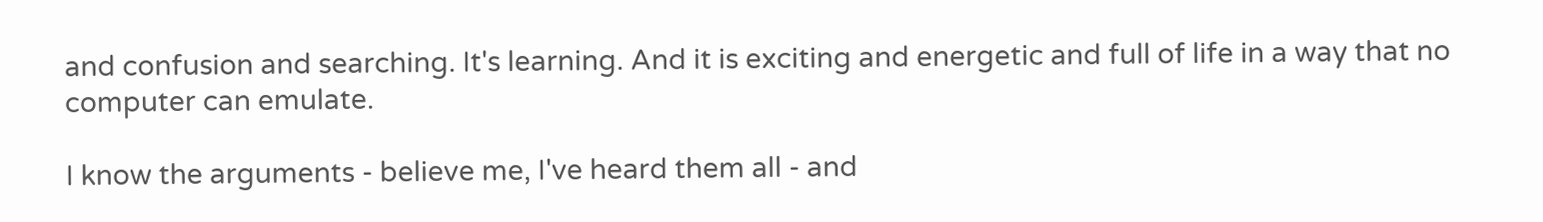and confusion and searching. It's learning. And it is exciting and energetic and full of life in a way that no computer can emulate.

I know the arguments - believe me, I've heard them all - and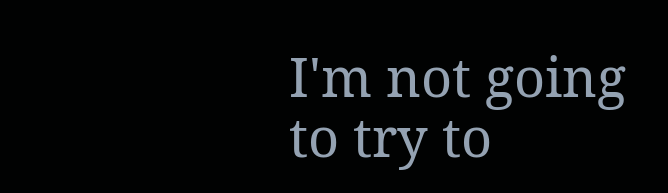I'm not going to try to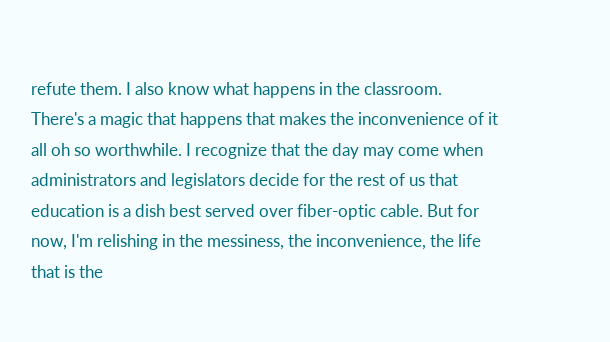refute them. I also know what happens in the classroom. There's a magic that happens that makes the inconvenience of it all oh so worthwhile. I recognize that the day may come when administrators and legislators decide for the rest of us that education is a dish best served over fiber-optic cable. But for now, I'm relishing in the messiness, the inconvenience, the life that is the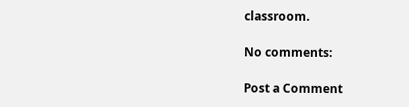classroom.

No comments:

Post a Comment